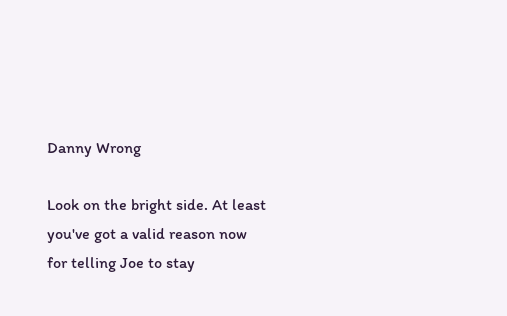Danny Wrong

Look on the bright side. At least you've got a valid reason now for telling Joe to stay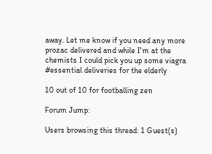away. Let me know if you need any more prozac delivered and while I'm at the chemists I could pick you up some viagra #essential deliveries for the elderly

10 out of 10 for footballing zen

Forum Jump:

Users browsing this thread: 1 Guest(s)